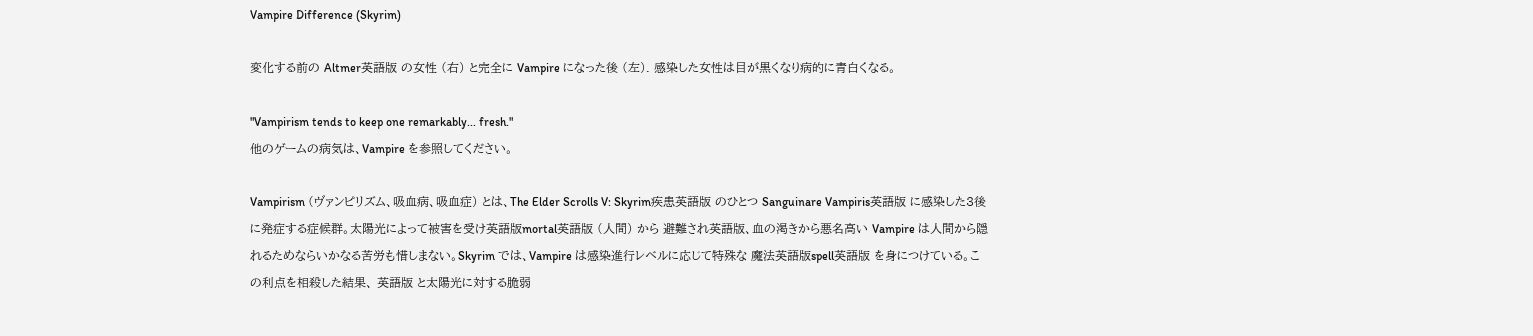Vampire Difference (Skyrim)

変化する前の Altmer英語版 の女性 (右) と完全に Vampire になった後 (左). 感染した女性は目が黒くなり病的に青白くなる。

"Vampirism tends to keep one remarkably... fresh."
他のゲームの病気は、Vampire を参照してください。

Vampirism (ヴァンピリズム、吸血病、吸血症) とは、The Elder Scrolls V: Skyrim疾患英語版 のひとつ Sanguinare Vampiris英語版 に感染した3後に発症する症候群。太陽光によって被害を受け英語版mortal英語版 (人間) から 避難され英語版、血の渇きから悪名高い Vampire は人間から隠れるためならいかなる苦労も惜しまない。Skyrim では、Vampire は感染進行レベルに応じて特殊な 魔法英語版spell英語版 を身につけている。この利点を相殺した結果、 英語版 と太陽光に対する脆弱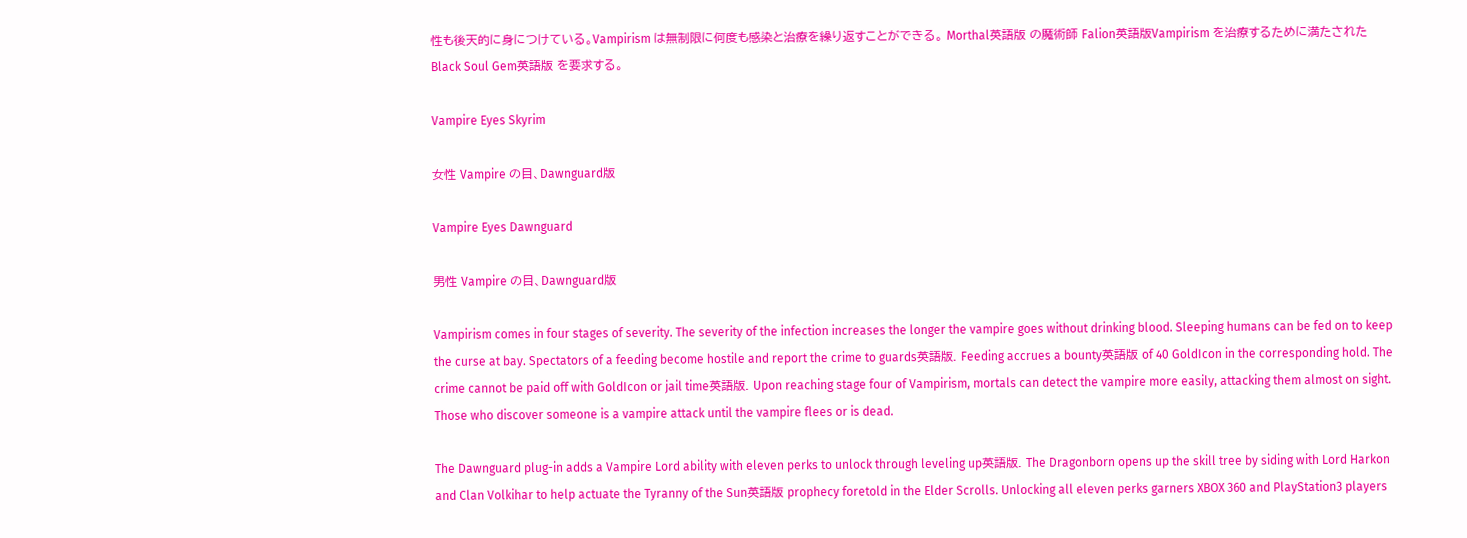性も後天的に身につけている。Vampirism は無制限に何度も感染と治療を繰り返すことができる。 Morthal英語版 の魔術師 Falion英語版Vampirism を治療するために満たされた Black Soul Gem英語版 を要求する。

Vampire Eyes Skyrim

女性 Vampire の目、Dawnguard版

Vampire Eyes Dawnguard

男性 Vampire の目、Dawnguard版

Vampirism comes in four stages of severity. The severity of the infection increases the longer the vampire goes without drinking blood. Sleeping humans can be fed on to keep the curse at bay. Spectators of a feeding become hostile and report the crime to guards英語版. Feeding accrues a bounty英語版 of 40 GoldIcon in the corresponding hold. The crime cannot be paid off with GoldIcon or jail time英語版. Upon reaching stage four of Vampirism, mortals can detect the vampire more easily, attacking them almost on sight. Those who discover someone is a vampire attack until the vampire flees or is dead.

The Dawnguard plug-in adds a Vampire Lord ability with eleven perks to unlock through leveling up英語版. The Dragonborn opens up the skill tree by siding with Lord Harkon and Clan Volkihar to help actuate the Tyranny of the Sun英語版 prophecy foretold in the Elder Scrolls. Unlocking all eleven perks garners XBOX 360 and PlayStation3 players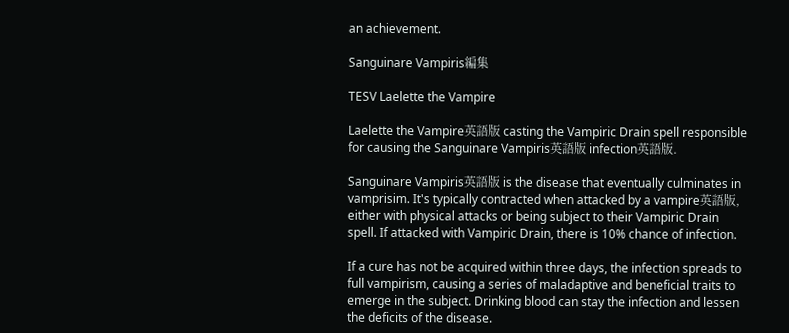an achievement.

Sanguinare Vampiris編集

TESV Laelette the Vampire

Laelette the Vampire英語版 casting the Vampiric Drain spell responsible for causing the Sanguinare Vampiris英語版 infection英語版.

Sanguinare Vampiris英語版 is the disease that eventually culminates in vamprisim. It's typically contracted when attacked by a vampire英語版, either with physical attacks or being subject to their Vampiric Drain spell. If attacked with Vampiric Drain, there is 10% chance of infection.

If a cure has not be acquired within three days, the infection spreads to full vampirism, causing a series of maladaptive and beneficial traits to emerge in the subject. Drinking blood can stay the infection and lessen the deficits of the disease.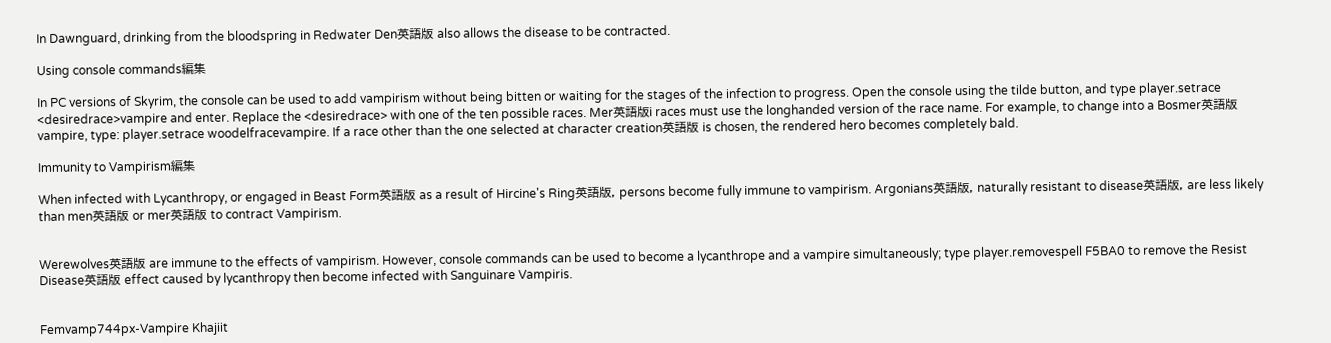In Dawnguard, drinking from the bloodspring in Redwater Den英語版 also allows the disease to be contracted.

Using console commands編集

In PC versions of Skyrim, the console can be used to add vampirism without being bitten or waiting for the stages of the infection to progress. Open the console using the tilde button, and type player.setrace <desiredrace>vampire and enter. Replace the <desiredrace> with one of the ten possible races. Mer英語版i races must use the longhanded version of the race name. For example, to change into a Bosmer英語版 vampire, type: player.setrace woodelfracevampire. If a race other than the one selected at character creation英語版 is chosen, the rendered hero becomes completely bald.

Immunity to Vampirism編集

When infected with Lycanthropy, or engaged in Beast Form英語版 as a result of Hircine's Ring英語版, persons become fully immune to vampirism. Argonians英語版, naturally resistant to disease英語版, are less likely than men英語版 or mer英語版 to contract Vampirism.


Werewolves英語版 are immune to the effects of vampirism. However, console commands can be used to become a lycanthrope and a vampire simultaneously; type player.removespell F5BA0 to remove the Resist Disease英語版 effect caused by lycanthropy then become infected with Sanguinare Vampiris.


Femvamp744px-Vampire Khajiit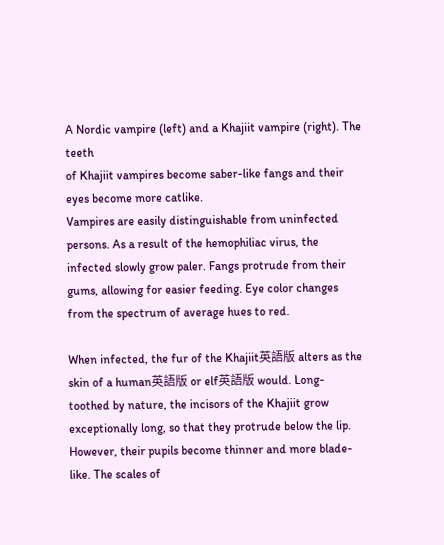A Nordic vampire (left) and a Khajiit vampire (right). The teeth
of Khajiit vampires become saber-like fangs and their
eyes become more catlike.
Vampires are easily distinguishable from uninfected persons. As a result of the hemophiliac virus, the infected slowly grow paler. Fangs protrude from their gums, allowing for easier feeding. Eye color changes from the spectrum of average hues to red.

When infected, the fur of the Khajiit英語版 alters as the skin of a human英語版 or elf英語版 would. Long-toothed by nature, the incisors of the Khajiit grow exceptionally long, so that they protrude below the lip. However, their pupils become thinner and more blade-like. The scales of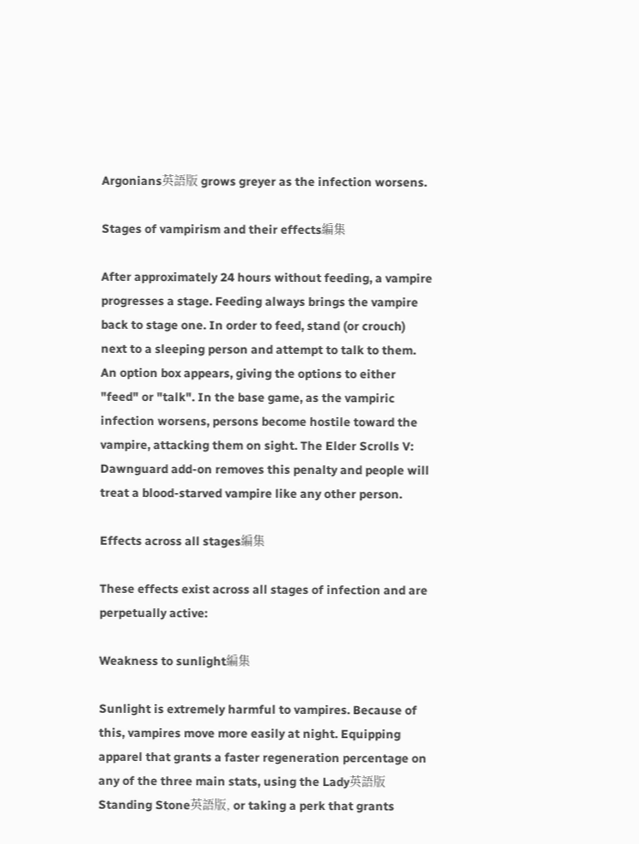Argonians英語版 grows greyer as the infection worsens.

Stages of vampirism and their effects編集

After approximately 24 hours without feeding, a vampire progresses a stage. Feeding always brings the vampire back to stage one. In order to feed, stand (or crouch) next to a sleeping person and attempt to talk to them. An option box appears, giving the options to either "feed" or "talk". In the base game, as the vampiric infection worsens, persons become hostile toward the vampire, attacking them on sight. The Elder Scrolls V: Dawnguard add-on removes this penalty and people will treat a blood-starved vampire like any other person.

Effects across all stages編集

These effects exist across all stages of infection and are perpetually active:

Weakness to sunlight編集

Sunlight is extremely harmful to vampires. Because of this, vampires move more easily at night. Equipping apparel that grants a faster regeneration percentage on any of the three main stats, using the Lady英語版 Standing Stone英語版, or taking a perk that grants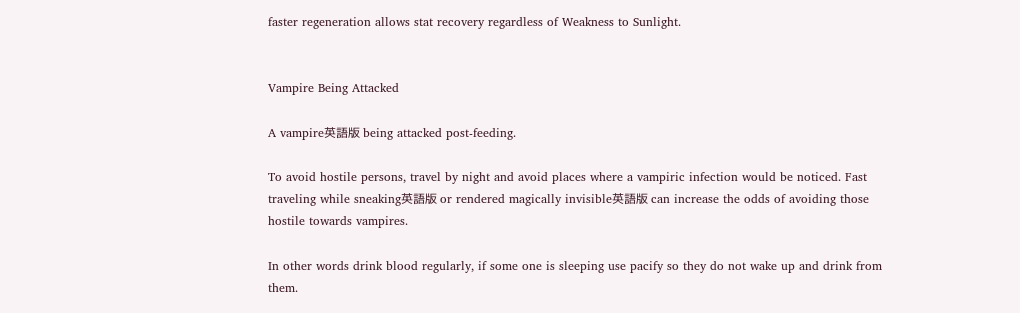faster regeneration allows stat recovery regardless of Weakness to Sunlight.


Vampire Being Attacked

A vampire英語版 being attacked post-feeding.

To avoid hostile persons, travel by night and avoid places where a vampiric infection would be noticed. Fast traveling while sneaking英語版 or rendered magically invisible英語版 can increase the odds of avoiding those hostile towards vampires.

In other words drink blood regularly, if some one is sleeping use pacify so they do not wake up and drink from them.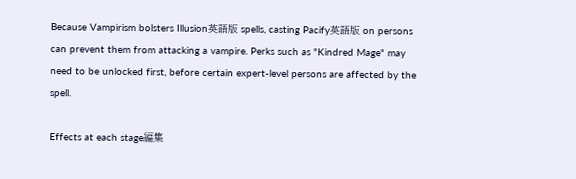Because Vampirism bolsters Illusion英語版 spells, casting Pacify英語版 on persons can prevent them from attacking a vampire. Perks such as "Kindred Mage" may need to be unlocked first, before certain expert-level persons are affected by the spell.

Effects at each stage編集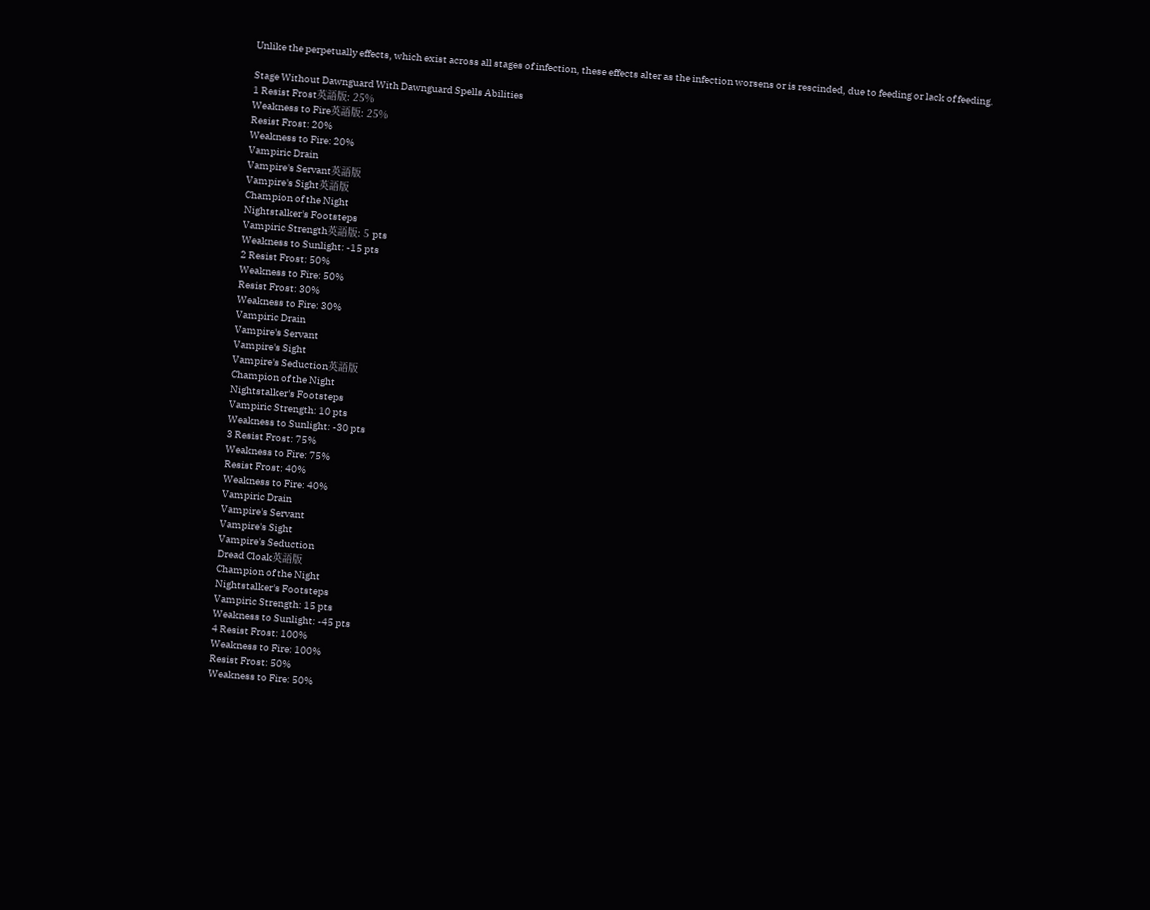Unlike the perpetually effects, which exist across all stages of infection, these effects alter as the infection worsens or is rescinded, due to feeding or lack of feeding.

Stage Without Dawnguard With Dawnguard Spells Abilities
1 Resist Frost英語版: 25%
Weakness to Fire英語版: 25%
Resist Frost: 20%
Weakness to Fire: 20%
Vampiric Drain
Vampire's Servant英語版
Vampire's Sight英語版
Champion of the Night
Nightstalker's Footsteps
Vampiric Strength英語版: 5 pts
Weakness to Sunlight: -15 pts
2 Resist Frost: 50%
Weakness to Fire: 50%
Resist Frost: 30%
Weakness to Fire: 30%
Vampiric Drain
Vampire's Servant
Vampire's Sight
Vampire's Seduction英語版
Champion of the Night
Nightstalker's Footsteps
Vampiric Strength: 10 pts
Weakness to Sunlight: -30 pts
3 Resist Frost: 75%
Weakness to Fire: 75%
Resist Frost: 40%
Weakness to Fire: 40%
Vampiric Drain
Vampire's Servant
Vampire's Sight
Vampire's Seduction
Dread Cloak英語版
Champion of the Night
Nightstalker's Footsteps
Vampiric Strength: 15 pts
Weakness to Sunlight: -45 pts
4 Resist Frost: 100%
Weakness to Fire: 100%
Resist Frost: 50%
Weakness to Fire: 50%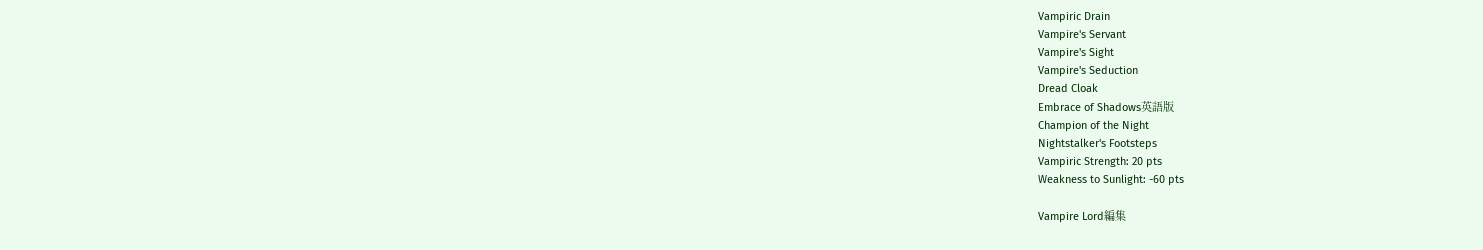Vampiric Drain
Vampire's Servant
Vampire's Sight
Vampire's Seduction
Dread Cloak
Embrace of Shadows英語版
Champion of the Night
Nightstalker's Footsteps
Vampiric Strength: 20 pts
Weakness to Sunlight: -60 pts

Vampire Lord編集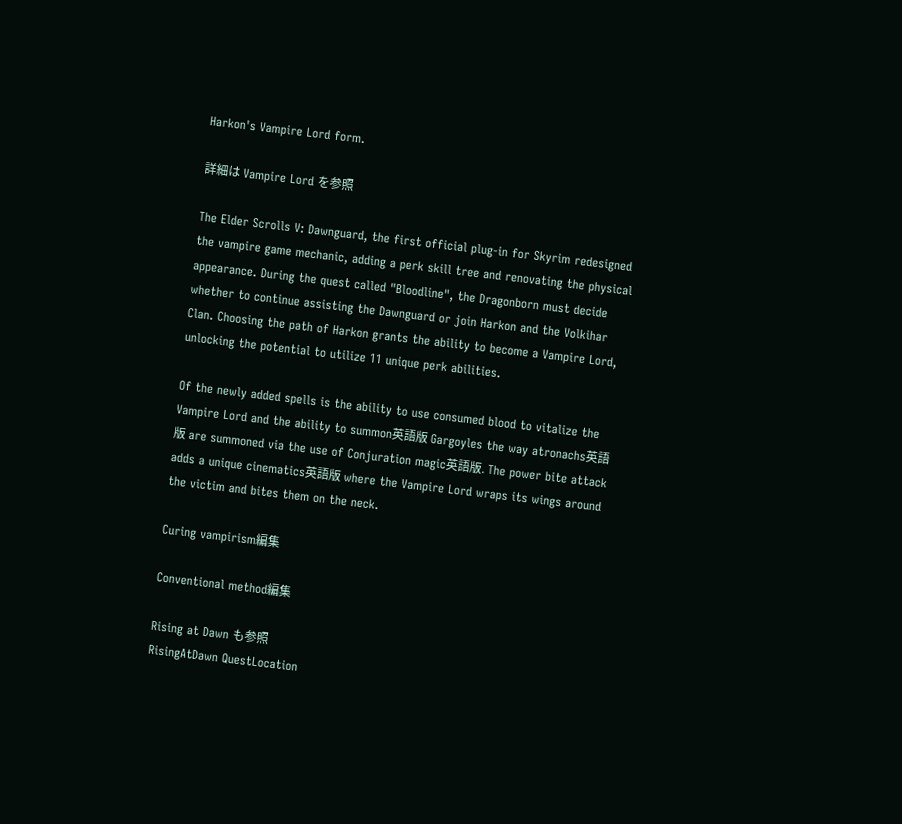Harkon's Vampire Lord form.

詳細は Vampire Lord を参照

The Elder Scrolls V: Dawnguard, the first official plug-in for Skyrim redesigned the vampire game mechanic, adding a perk skill tree and renovating the physical appearance. During the quest called "Bloodline", the Dragonborn must decide whether to continue assisting the Dawnguard or join Harkon and the Volkihar Clan. Choosing the path of Harkon grants the ability to become a Vampire Lord, unlocking the potential to utilize 11 unique perk abilities.

Of the newly added spells is the ability to use consumed blood to vitalize the Vampire Lord and the ability to summon英語版 Gargoyles the way atronachs英語版 are summoned via the use of Conjuration magic英語版. The power bite attack adds a unique cinematics英語版 where the Vampire Lord wraps its wings around the victim and bites them on the neck.

Curing vampirism編集

Conventional method編集

Rising at Dawn も参照
RisingAtDawn QuestLocation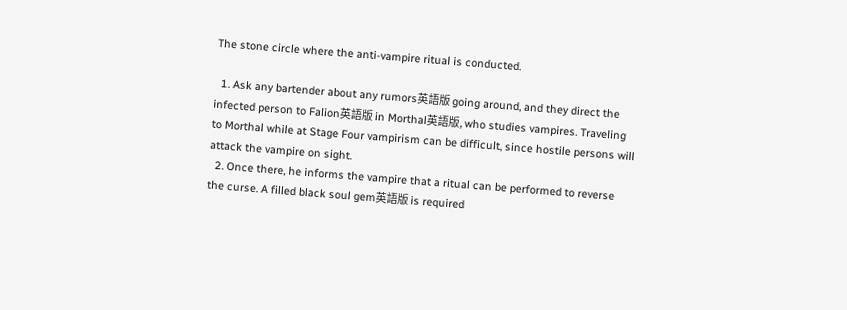The stone circle where the anti-vampire ritual is conducted.

  1. Ask any bartender about any rumors英語版 going around, and they direct the infected person to Falion英語版 in Morthal英語版, who studies vampires. Traveling to Morthal while at Stage Four vampirism can be difficult, since hostile persons will attack the vampire on sight.
  2. Once there, he informs the vampire that a ritual can be performed to reverse the curse. A filled black soul gem英語版 is required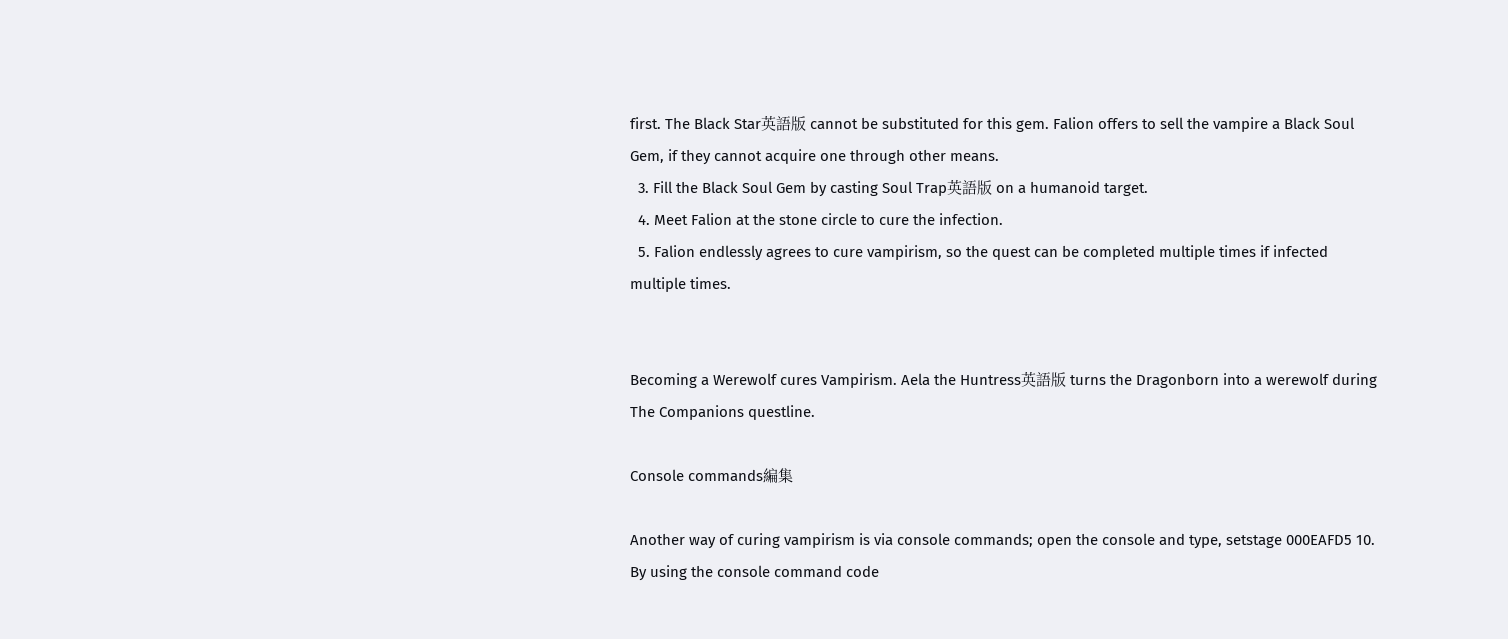first. The Black Star英語版 cannot be substituted for this gem. Falion offers to sell the vampire a Black Soul Gem, if they cannot acquire one through other means.
  3. Fill the Black Soul Gem by casting Soul Trap英語版 on a humanoid target.
  4. Meet Falion at the stone circle to cure the infection.
  5. Falion endlessly agrees to cure vampirism, so the quest can be completed multiple times if infected multiple times.


Becoming a Werewolf cures Vampirism. Aela the Huntress英語版 turns the Dragonborn into a werewolf during The Companions questline.

Console commands編集

Another way of curing vampirism is via console commands; open the console and type, setstage 000EAFD5 10. By using the console command code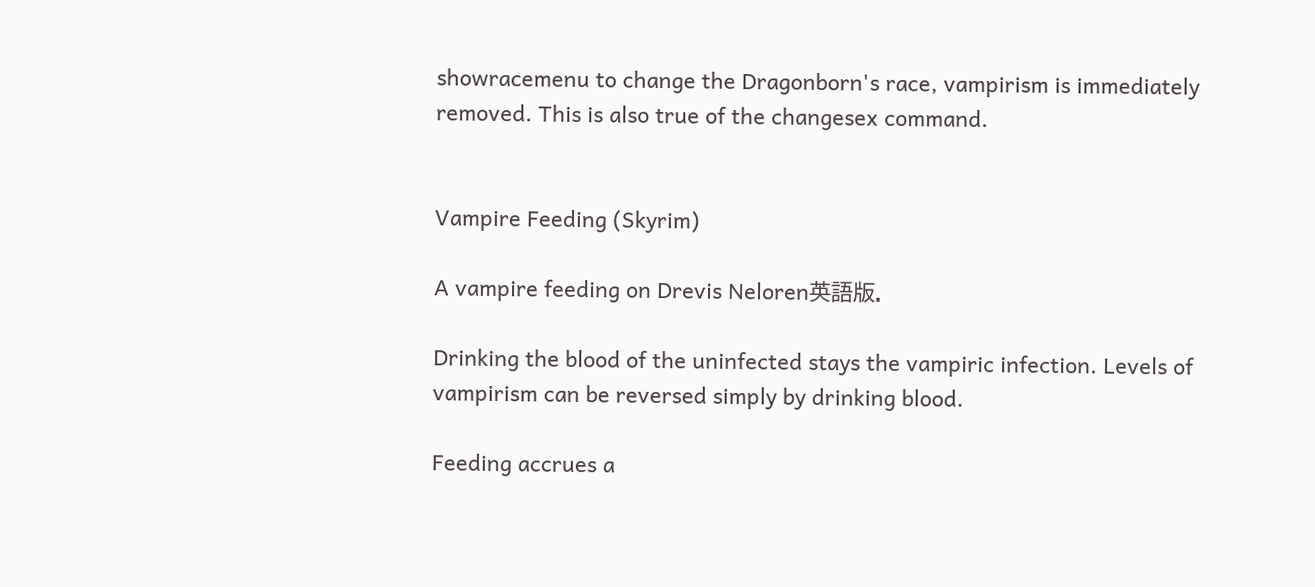showracemenu to change the Dragonborn's race, vampirism is immediately removed. This is also true of the changesex command.


Vampire Feeding (Skyrim)

A vampire feeding on Drevis Neloren英語版.

Drinking the blood of the uninfected stays the vampiric infection. Levels of vampirism can be reversed simply by drinking blood.

Feeding accrues a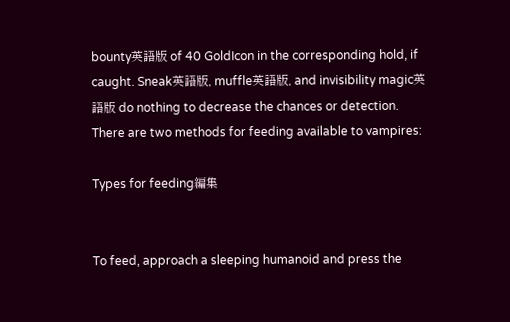bounty英語版 of 40 GoldIcon in the corresponding hold, if caught. Sneak英語版, muffle英語版, and invisibility magic英語版 do nothing to decrease the chances or detection. There are two methods for feeding available to vampires:

Types for feeding編集


To feed, approach a sleeping humanoid and press the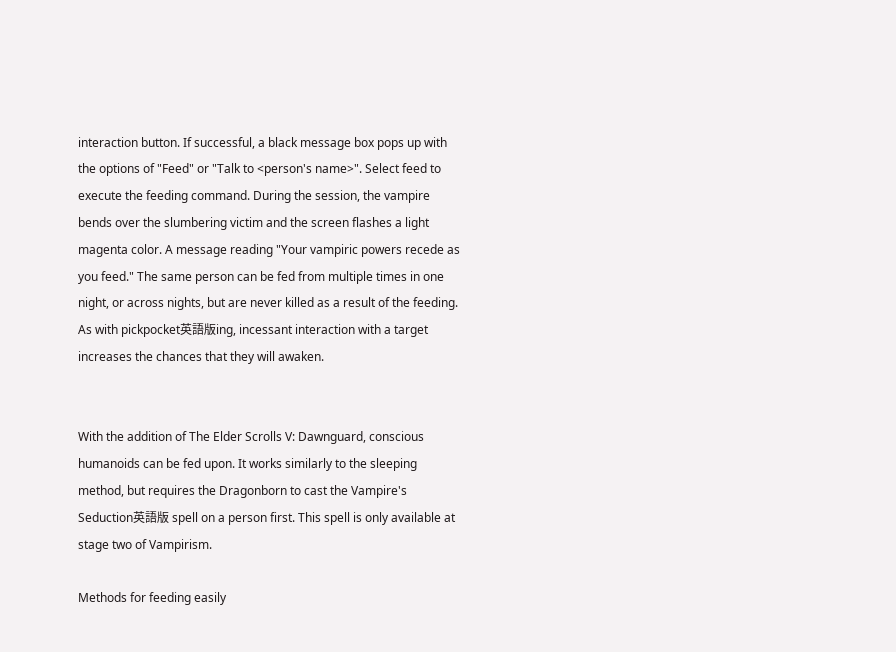interaction button. If successful, a black message box pops up with the options of "Feed" or "Talk to <person's name>". Select feed to execute the feeding command. During the session, the vampire bends over the slumbering victim and the screen flashes a light magenta color. A message reading "Your vampiric powers recede as you feed." The same person can be fed from multiple times in one night, or across nights, but are never killed as a result of the feeding. As with pickpocket英語版ing, incessant interaction with a target increases the chances that they will awaken.


With the addition of The Elder Scrolls V: Dawnguard, conscious humanoids can be fed upon. It works similarly to the sleeping method, but requires the Dragonborn to cast the Vampire's Seduction英語版 spell on a person first. This spell is only available at stage two of Vampirism.

Methods for feeding easily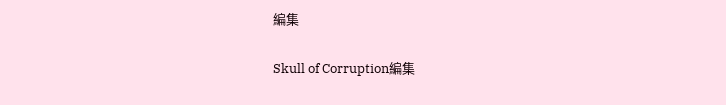編集

Skull of Corruption編集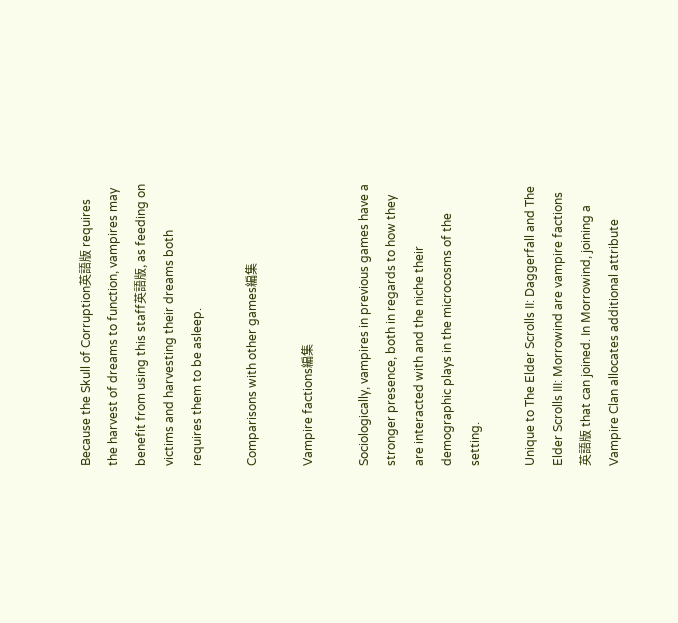Because the Skull of Corruption英語版 requires the harvest of dreams to function, vampires may benefit from using this staff英語版, as feeding on victims and harvesting their dreams both requires them to be asleep.

Comparisons with other games編集

Vampire factions編集

Sociologically, vampires in previous games have a stronger presence, both in regards to how they are interacted with and the niche their demographic plays in the microcosms of the setting.

Unique to The Elder Scrolls II: Daggerfall and The Elder Scrolls III: Morrowind are vampire factions英語版 that can joined. In Morrowind, joining a Vampire Clan allocates additional attribute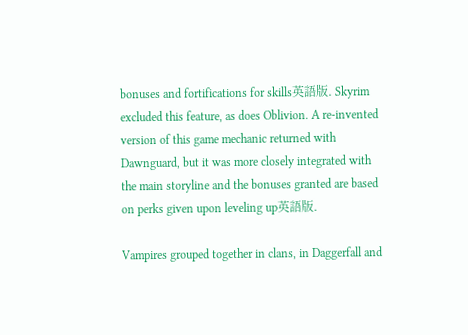bonuses and fortifications for skills英語版. Skyrim excluded this feature, as does Oblivion. A re-invented version of this game mechanic returned with Dawnguard, but it was more closely integrated with the main storyline and the bonuses granted are based on perks given upon leveling up英語版.

Vampires grouped together in clans, in Daggerfall and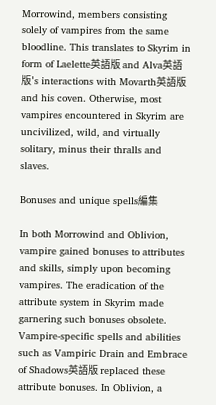Morrowind, members consisting solely of vampires from the same bloodline. This translates to Skyrim in form of Laelette英語版 and Alva英語版's interactions with Movarth英語版 and his coven. Otherwise, most vampires encountered in Skyrim are uncivilized, wild, and virtually solitary, minus their thralls and slaves.

Bonuses and unique spells編集

In both Morrowind and Oblivion, vampire gained bonuses to attributes and skills, simply upon becoming vampires. The eradication of the attribute system in Skyrim made garnering such bonuses obsolete. Vampire-specific spells and abilities such as Vampiric Drain and Embrace of Shadows英語版 replaced these attribute bonuses. In Oblivion, a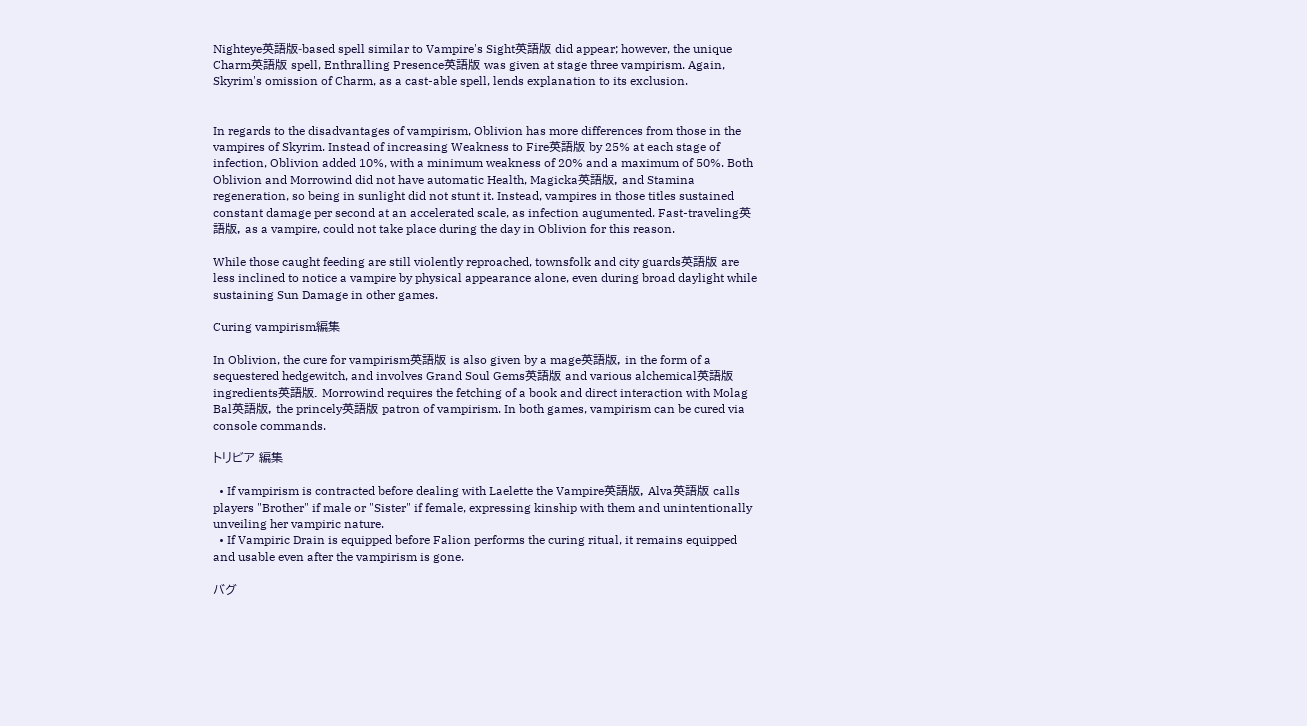Nighteye英語版-based spell similar to Vampire's Sight英語版 did appear; however, the unique Charm英語版 spell, Enthralling Presence英語版 was given at stage three vampirism. Again, Skyrim's omission of Charm, as a cast-able spell, lends explanation to its exclusion.


In regards to the disadvantages of vampirism, Oblivion has more differences from those in the vampires of Skyrim. Instead of increasing Weakness to Fire英語版 by 25% at each stage of infection, Oblivion added 10%, with a minimum weakness of 20% and a maximum of 50%. Both Oblivion and Morrowind did not have automatic Health, Magicka英語版, and Stamina regeneration, so being in sunlight did not stunt it. Instead, vampires in those titles sustained constant damage per second at an accelerated scale, as infection augumented. Fast-traveling英語版, as a vampire, could not take place during the day in Oblivion for this reason.

While those caught feeding are still violently reproached, townsfolk and city guards英語版 are less inclined to notice a vampire by physical appearance alone, even during broad daylight while sustaining Sun Damage in other games.

Curing vampirism編集

In Oblivion, the cure for vampirism英語版 is also given by a mage英語版, in the form of a sequestered hedgewitch, and involves Grand Soul Gems英語版 and various alchemical英語版 ingredients英語版. Morrowind requires the fetching of a book and direct interaction with Molag Bal英語版, the princely英語版 patron of vampirism. In both games, vampirism can be cured via console commands.

トリビア 編集

  • If vampirism is contracted before dealing with Laelette the Vampire英語版, Alva英語版 calls players "Brother" if male or "Sister" if female, expressing kinship with them and unintentionally unveiling her vampiric nature.
  • If Vampiric Drain is equipped before Falion performs the curing ritual, it remains equipped and usable even after the vampirism is gone.

バグ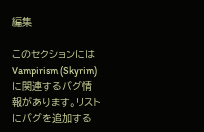編集

このセクションには Vampirism (Skyrim) に関連するバグ情報があります。リストにバグを追加する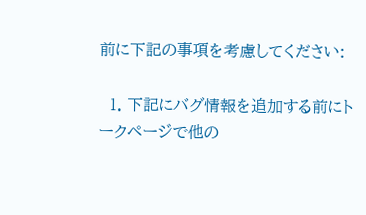前に下記の事項を考慮してください:

  1. 下記にバグ情報を追加する前にトークページで他の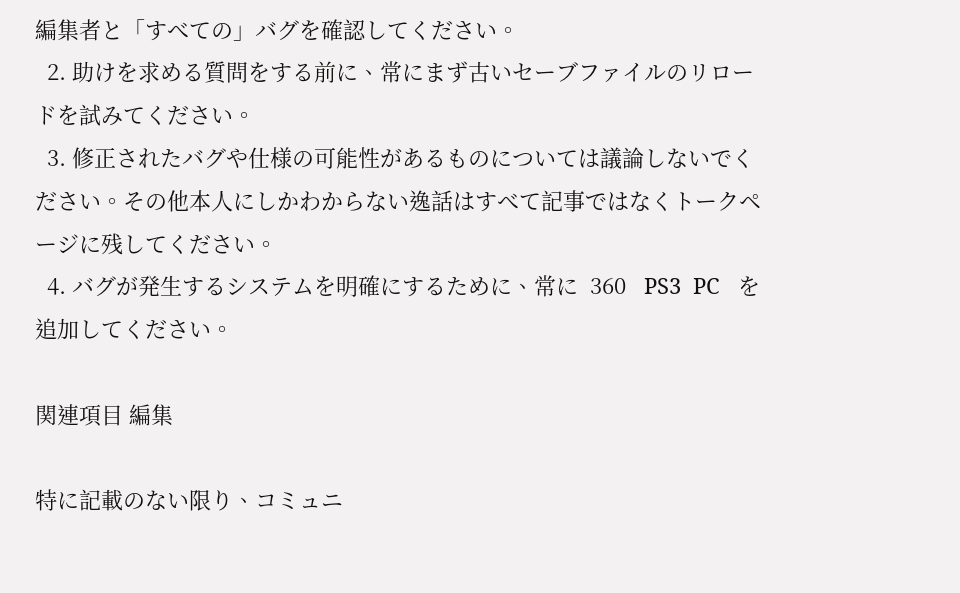編集者と「すべての」バグを確認してください。
  2. 助けを求める質問をする前に、常にまず古いセーブファイルのリロードを試みてください。
  3. 修正されたバグや仕様の可能性があるものについては議論しないでください。その他本人にしかわからない逸話はすべて記事ではなくトークページに残してください。
  4. バグが発生するシステムを明確にするために、常に  360   PS3  PC   を追加してください。

関連項目 編集

特に記載のない限り、コミュニ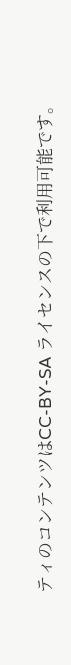ティのコンテンツはCC-BY-SA ライセンスの下で利用可能です。